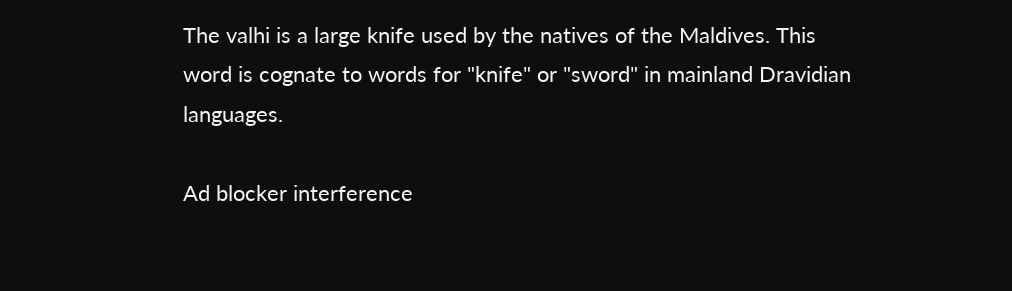The valhi is a large knife used by the natives of the Maldives. This word is cognate to words for "knife" or "sword" in mainland Dravidian languages.

Ad blocker interference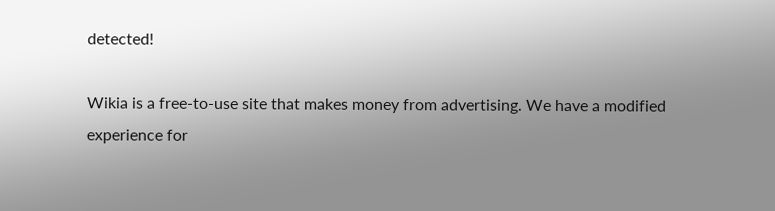detected!

Wikia is a free-to-use site that makes money from advertising. We have a modified experience for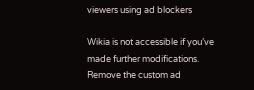viewers using ad blockers

Wikia is not accessible if you’ve made further modifications. Remove the custom ad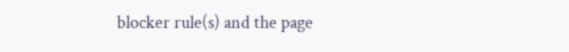blocker rule(s) and the page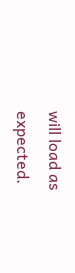will load as expected.